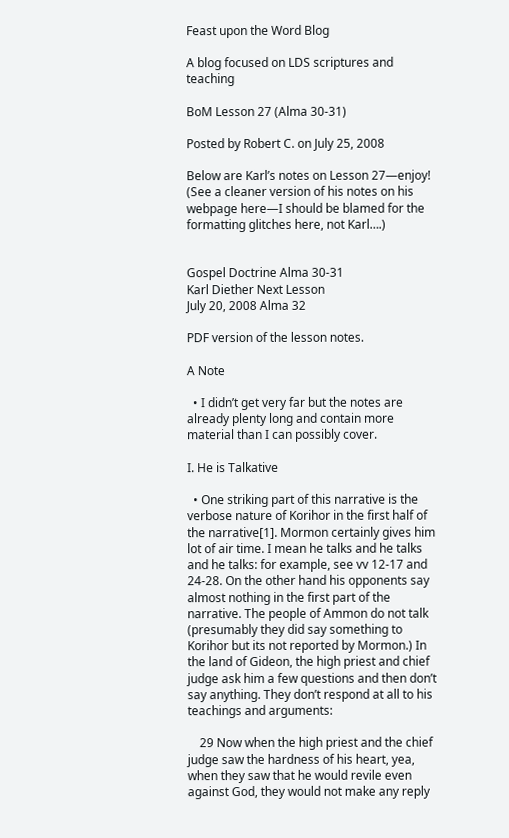Feast upon the Word Blog

A blog focused on LDS scriptures and teaching

BoM Lesson 27 (Alma 30-31)

Posted by Robert C. on July 25, 2008

Below are Karl’s notes on Lesson 27—enjoy! (See a cleaner version of his notes on his webpage here—I should be blamed for the formatting glitches here, not Karl….)


Gospel Doctrine Alma 30-31
Karl Diether Next Lesson
July 20, 2008 Alma 32

PDF version of the lesson notes.

A Note

  • I didn’t get very far but the notes are already plenty long and contain more material than I can possibly cover.

I. He is Talkative

  • One striking part of this narrative is the verbose nature of Korihor in the first half of the narrative[1]. Mormon certainly gives him lot of air time. I mean he talks and he talks and he talks: for example, see vv 12-17 and 24-28. On the other hand his opponents say almost nothing in the first part of the narrative. The people of Ammon do not talk (presumably they did say something to Korihor but its not reported by Mormon.) In the land of Gideon, the high priest and chief judge ask him a few questions and then don’t say anything. They don’t respond at all to his teachings and arguments:

    29 Now when the high priest and the chief judge saw the hardness of his heart, yea, when they saw that he would revile even against God, they would not make any reply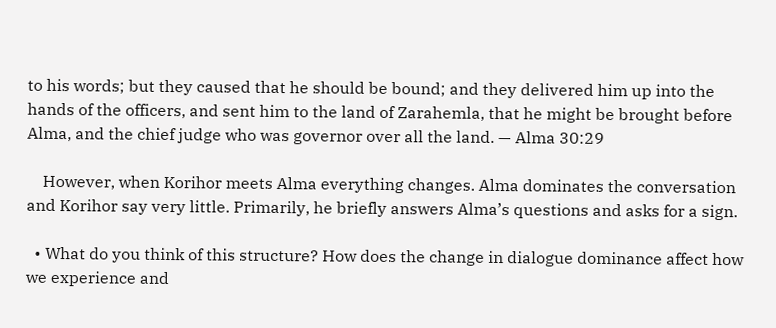to his words; but they caused that he should be bound; and they delivered him up into the hands of the officers, and sent him to the land of Zarahemla, that he might be brought before Alma, and the chief judge who was governor over all the land. — Alma 30:29

    However, when Korihor meets Alma everything changes. Alma dominates the conversation and Korihor say very little. Primarily, he briefly answers Alma’s questions and asks for a sign.

  • What do you think of this structure? How does the change in dialogue dominance affect how we experience and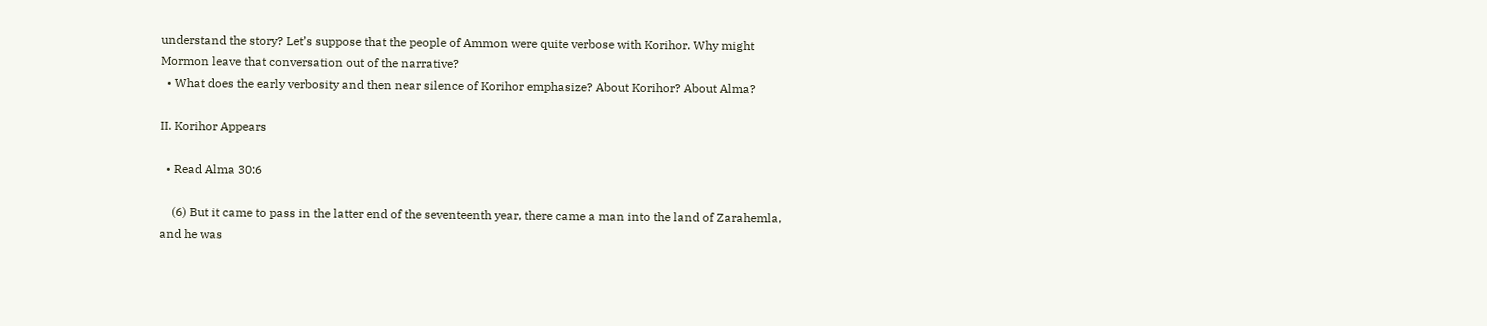understand the story? Let’s suppose that the people of Ammon were quite verbose with Korihor. Why might Mormon leave that conversation out of the narrative?
  • What does the early verbosity and then near silence of Korihor emphasize? About Korihor? About Alma?

II. Korihor Appears

  • Read Alma 30:6

    (6) But it came to pass in the latter end of the seventeenth year, there came a man into the land of Zarahemla, and he was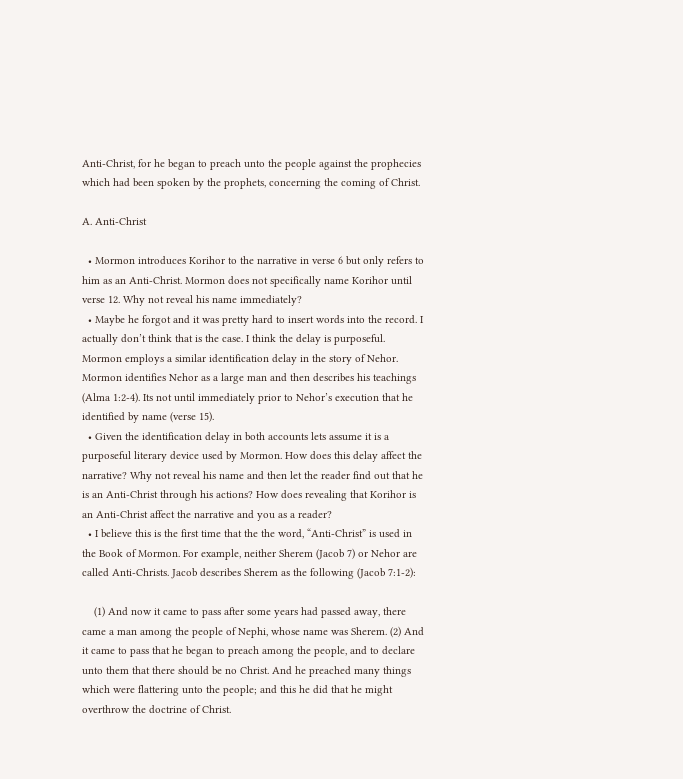Anti-Christ, for he began to preach unto the people against the prophecies which had been spoken by the prophets, concerning the coming of Christ.

A. Anti-Christ

  • Mormon introduces Korihor to the narrative in verse 6 but only refers to him as an Anti-Christ. Mormon does not specifically name Korihor until verse 12. Why not reveal his name immediately?
  • Maybe he forgot and it was pretty hard to insert words into the record. I actually don’t think that is the case. I think the delay is purposeful. Mormon employs a similar identification delay in the story of Nehor. Mormon identifies Nehor as a large man and then describes his teachings (Alma 1:2-4). Its not until immediately prior to Nehor’s execution that he identified by name (verse 15).
  • Given the identification delay in both accounts lets assume it is a purposeful literary device used by Mormon. How does this delay affect the narrative? Why not reveal his name and then let the reader find out that he is an Anti-Christ through his actions? How does revealing that Korihor is an Anti-Christ affect the narrative and you as a reader?
  • I believe this is the first time that the the word, “Anti-Christ” is used in the Book of Mormon. For example, neither Sherem (Jacob 7) or Nehor are called Anti-Christs. Jacob describes Sherem as the following (Jacob 7:1-2):

    (1) And now it came to pass after some years had passed away, there came a man among the people of Nephi, whose name was Sherem. (2) And it came to pass that he began to preach among the people, and to declare unto them that there should be no Christ. And he preached many things which were flattering unto the people; and this he did that he might overthrow the doctrine of Christ.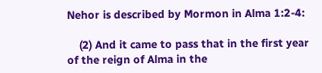Nehor is described by Mormon in Alma 1:2-4:

    (2) And it came to pass that in the first year of the reign of Alma in the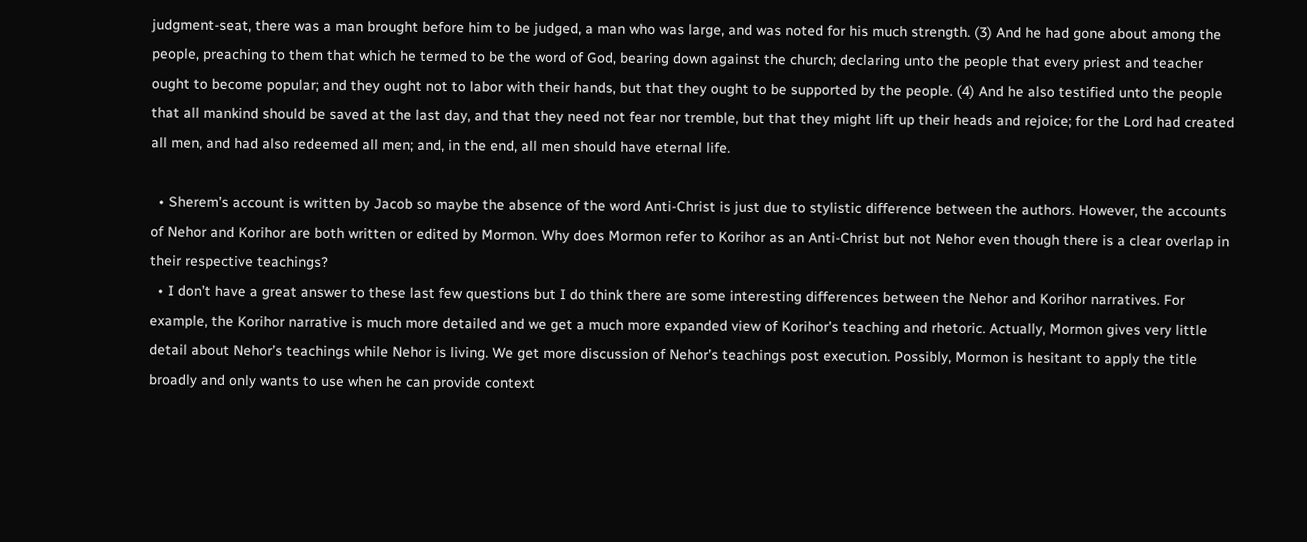judgment-seat, there was a man brought before him to be judged, a man who was large, and was noted for his much strength. (3) And he had gone about among the people, preaching to them that which he termed to be the word of God, bearing down against the church; declaring unto the people that every priest and teacher ought to become popular; and they ought not to labor with their hands, but that they ought to be supported by the people. (4) And he also testified unto the people that all mankind should be saved at the last day, and that they need not fear nor tremble, but that they might lift up their heads and rejoice; for the Lord had created all men, and had also redeemed all men; and, in the end, all men should have eternal life.

  • Sherem’s account is written by Jacob so maybe the absence of the word Anti-Christ is just due to stylistic difference between the authors. However, the accounts of Nehor and Korihor are both written or edited by Mormon. Why does Mormon refer to Korihor as an Anti-Christ but not Nehor even though there is a clear overlap in their respective teachings?
  • I don’t have a great answer to these last few questions but I do think there are some interesting differences between the Nehor and Korihor narratives. For example, the Korihor narrative is much more detailed and we get a much more expanded view of Korihor’s teaching and rhetoric. Actually, Mormon gives very little detail about Nehor’s teachings while Nehor is living. We get more discussion of Nehor’s teachings post execution. Possibly, Mormon is hesitant to apply the title broadly and only wants to use when he can provide context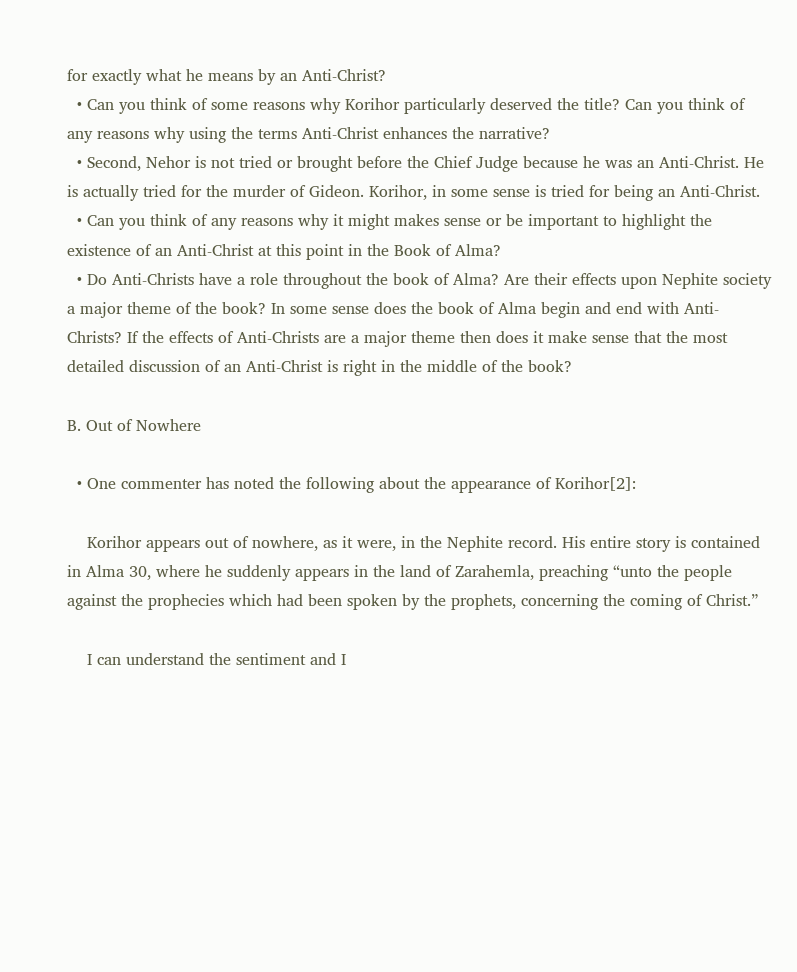for exactly what he means by an Anti-Christ?
  • Can you think of some reasons why Korihor particularly deserved the title? Can you think of any reasons why using the terms Anti-Christ enhances the narrative?
  • Second, Nehor is not tried or brought before the Chief Judge because he was an Anti-Christ. He is actually tried for the murder of Gideon. Korihor, in some sense is tried for being an Anti-Christ.
  • Can you think of any reasons why it might makes sense or be important to highlight the existence of an Anti-Christ at this point in the Book of Alma?
  • Do Anti-Christs have a role throughout the book of Alma? Are their effects upon Nephite society a major theme of the book? In some sense does the book of Alma begin and end with Anti-Christs? If the effects of Anti-Christs are a major theme then does it make sense that the most detailed discussion of an Anti-Christ is right in the middle of the book?

B. Out of Nowhere

  • One commenter has noted the following about the appearance of Korihor[2]:

    Korihor appears out of nowhere, as it were, in the Nephite record. His entire story is contained in Alma 30, where he suddenly appears in the land of Zarahemla, preaching “unto the people against the prophecies which had been spoken by the prophets, concerning the coming of Christ.”

    I can understand the sentiment and I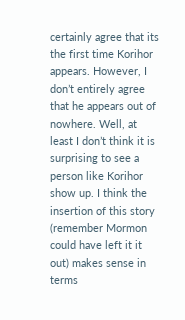certainly agree that its the first time Korihor appears. However, I don’t entirely agree that he appears out of nowhere. Well, at least I don’t think it is surprising to see a person like Korihor show up. I think the insertion of this story (remember Mormon could have left it it out) makes sense in terms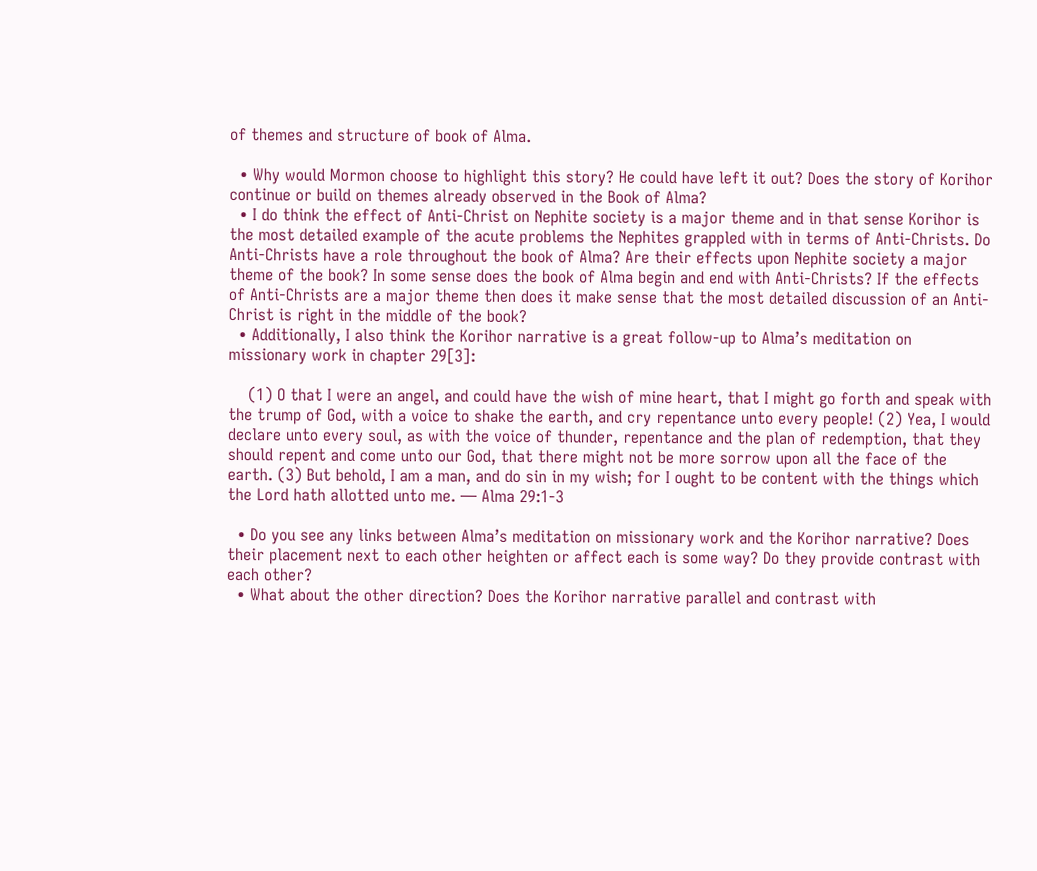of themes and structure of book of Alma.

  • Why would Mormon choose to highlight this story? He could have left it out? Does the story of Korihor continue or build on themes already observed in the Book of Alma?
  • I do think the effect of Anti-Christ on Nephite society is a major theme and in that sense Korihor is the most detailed example of the acute problems the Nephites grappled with in terms of Anti-Christs. Do Anti-Christs have a role throughout the book of Alma? Are their effects upon Nephite society a major theme of the book? In some sense does the book of Alma begin and end with Anti-Christs? If the effects of Anti-Christs are a major theme then does it make sense that the most detailed discussion of an Anti-Christ is right in the middle of the book?
  • Additionally, I also think the Korihor narrative is a great follow-up to Alma’s meditation on missionary work in chapter 29[3]:

    (1) O that I were an angel, and could have the wish of mine heart, that I might go forth and speak with the trump of God, with a voice to shake the earth, and cry repentance unto every people! (2) Yea, I would declare unto every soul, as with the voice of thunder, repentance and the plan of redemption, that they should repent and come unto our God, that there might not be more sorrow upon all the face of the earth. (3) But behold, I am a man, and do sin in my wish; for I ought to be content with the things which the Lord hath allotted unto me. — Alma 29:1-3

  • Do you see any links between Alma’s meditation on missionary work and the Korihor narrative? Does their placement next to each other heighten or affect each is some way? Do they provide contrast with each other?
  • What about the other direction? Does the Korihor narrative parallel and contrast with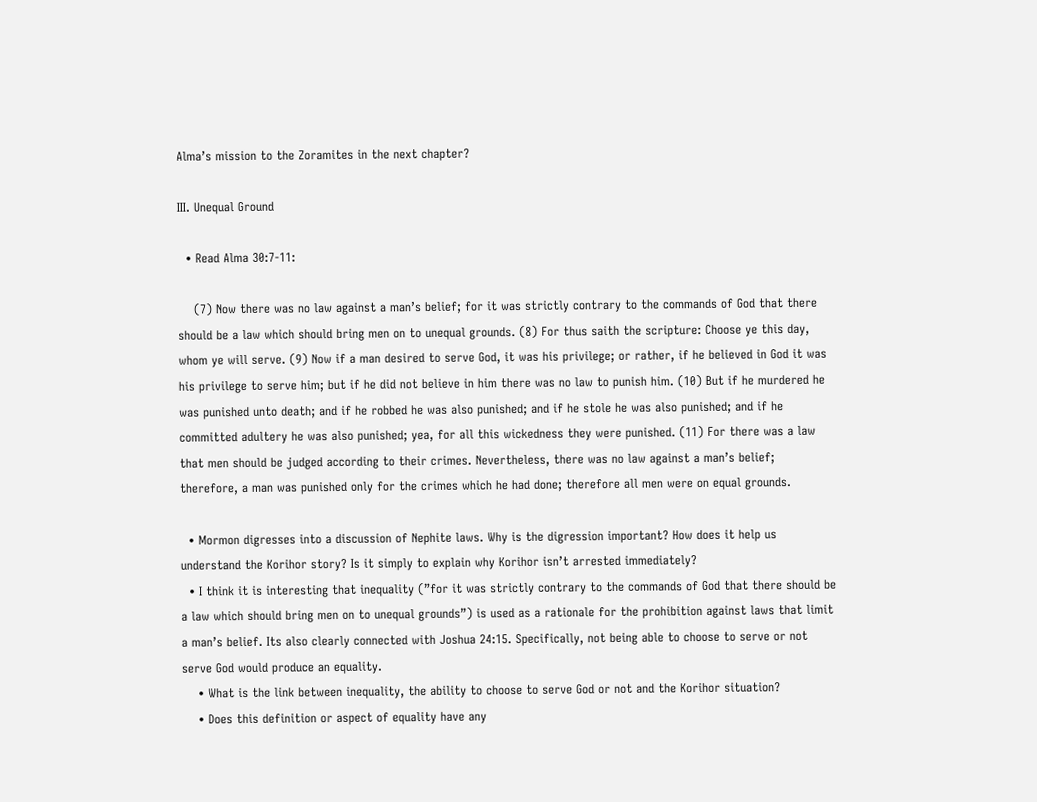Alma’s mission to the Zoramites in the next chapter?

III. Unequal Ground

  • Read Alma 30:7-11:

    (7) Now there was no law against a man’s belief; for it was strictly contrary to the commands of God that there should be a law which should bring men on to unequal grounds. (8) For thus saith the scripture: Choose ye this day, whom ye will serve. (9) Now if a man desired to serve God, it was his privilege; or rather, if he believed in God it was his privilege to serve him; but if he did not believe in him there was no law to punish him. (10) But if he murdered he was punished unto death; and if he robbed he was also punished; and if he stole he was also punished; and if he committed adultery he was also punished; yea, for all this wickedness they were punished. (11) For there was a law that men should be judged according to their crimes. Nevertheless, there was no law against a man’s belief; therefore, a man was punished only for the crimes which he had done; therefore all men were on equal grounds.

  • Mormon digresses into a discussion of Nephite laws. Why is the digression important? How does it help us understand the Korihor story? Is it simply to explain why Korihor isn’t arrested immediately?
  • I think it is interesting that inequality (”for it was strictly contrary to the commands of God that there should be a law which should bring men on to unequal grounds”) is used as a rationale for the prohibition against laws that limit a man’s belief. Its also clearly connected with Joshua 24:15. Specifically, not being able to choose to serve or not serve God would produce an equality.
    • What is the link between inequality, the ability to choose to serve God or not and the Korihor situation?
    • Does this definition or aspect of equality have any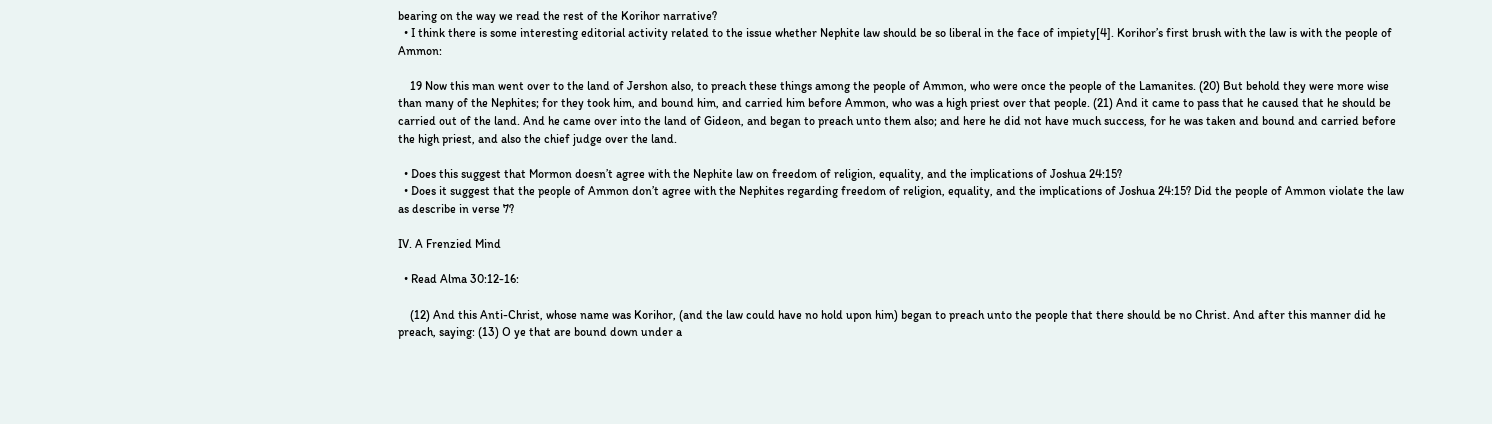bearing on the way we read the rest of the Korihor narrative?
  • I think there is some interesting editorial activity related to the issue whether Nephite law should be so liberal in the face of impiety[4]. Korihor’s first brush with the law is with the people of Ammon:

    19 Now this man went over to the land of Jershon also, to preach these things among the people of Ammon, who were once the people of the Lamanites. (20) But behold they were more wise than many of the Nephites; for they took him, and bound him, and carried him before Ammon, who was a high priest over that people. (21) And it came to pass that he caused that he should be carried out of the land. And he came over into the land of Gideon, and began to preach unto them also; and here he did not have much success, for he was taken and bound and carried before the high priest, and also the chief judge over the land.

  • Does this suggest that Mormon doesn’t agree with the Nephite law on freedom of religion, equality, and the implications of Joshua 24:15?
  • Does it suggest that the people of Ammon don’t agree with the Nephites regarding freedom of religion, equality, and the implications of Joshua 24:15? Did the people of Ammon violate the law as describe in verse 7?

IV. A Frenzied Mind

  • Read Alma 30:12-16:

    (12) And this Anti-Christ, whose name was Korihor, (and the law could have no hold upon him) began to preach unto the people that there should be no Christ. And after this manner did he preach, saying: (13) O ye that are bound down under a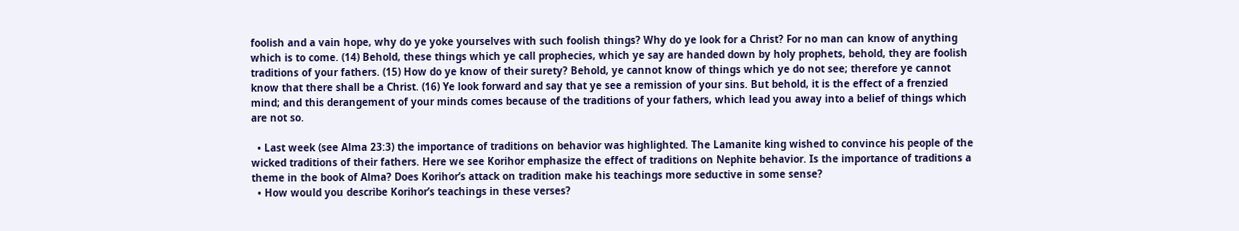foolish and a vain hope, why do ye yoke yourselves with such foolish things? Why do ye look for a Christ? For no man can know of anything which is to come. (14) Behold, these things which ye call prophecies, which ye say are handed down by holy prophets, behold, they are foolish traditions of your fathers. (15) How do ye know of their surety? Behold, ye cannot know of things which ye do not see; therefore ye cannot know that there shall be a Christ. (16) Ye look forward and say that ye see a remission of your sins. But behold, it is the effect of a frenzied mind; and this derangement of your minds comes because of the traditions of your fathers, which lead you away into a belief of things which are not so.

  • Last week (see Alma 23:3) the importance of traditions on behavior was highlighted. The Lamanite king wished to convince his people of the wicked traditions of their fathers. Here we see Korihor emphasize the effect of traditions on Nephite behavior. Is the importance of traditions a theme in the book of Alma? Does Korihor’s attack on tradition make his teachings more seductive in some sense?
  • How would you describe Korihor’s teachings in these verses?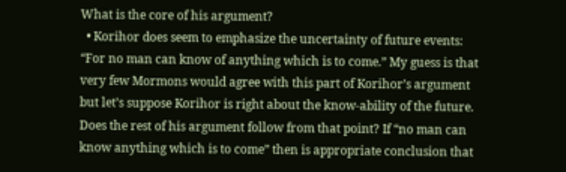What is the core of his argument?
  • Korihor does seem to emphasize the uncertainty of future events: “For no man can know of anything which is to come.” My guess is that very few Mormons would agree with this part of Korihor’s argument but let’s suppose Korihor is right about the know-ability of the future. Does the rest of his argument follow from that point? If “no man can know anything which is to come” then is appropriate conclusion that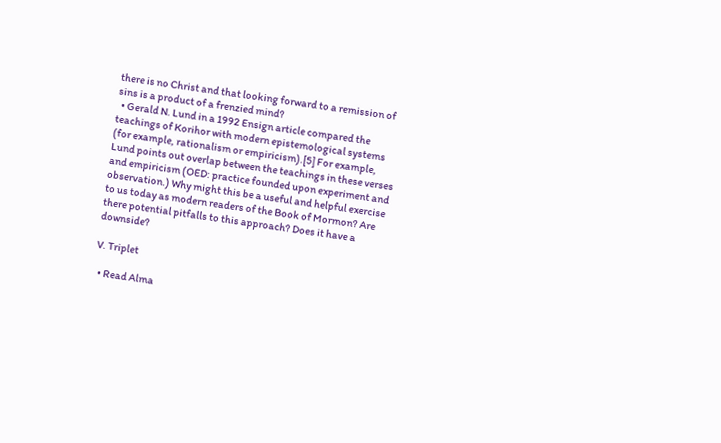there is no Christ and that looking forward to a remission of sins is a product of a frenzied mind?
  • Gerald N. Lund in a 1992 Ensign article compared the teachings of Korihor with modern epistemological systems (for example, rationalism or empiricism).[5] For example, Lund points out overlap between the teachings in these verses and empiricism (OED: practice founded upon experiment and observation.) Why might this be a useful and helpful exercise to us today as modern readers of the Book of Mormon? Are there potential pitfalls to this approach? Does it have a downside?

V. Triplet

  • Read Alma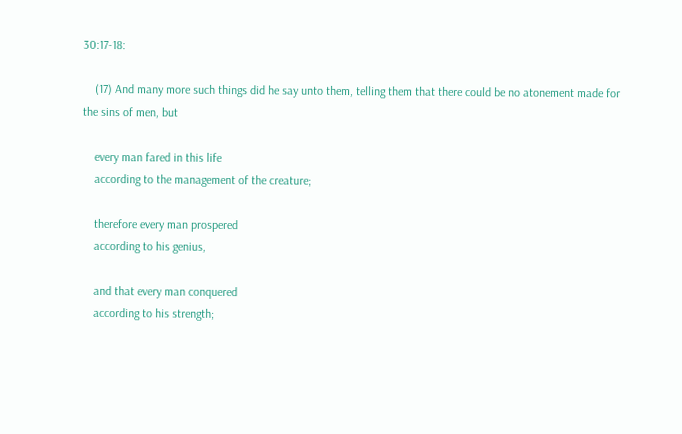30:17-18:

    (17) And many more such things did he say unto them, telling them that there could be no atonement made for the sins of men, but

    every man fared in this life
    according to the management of the creature;

    therefore every man prospered
    according to his genius,

    and that every man conquered
    according to his strength;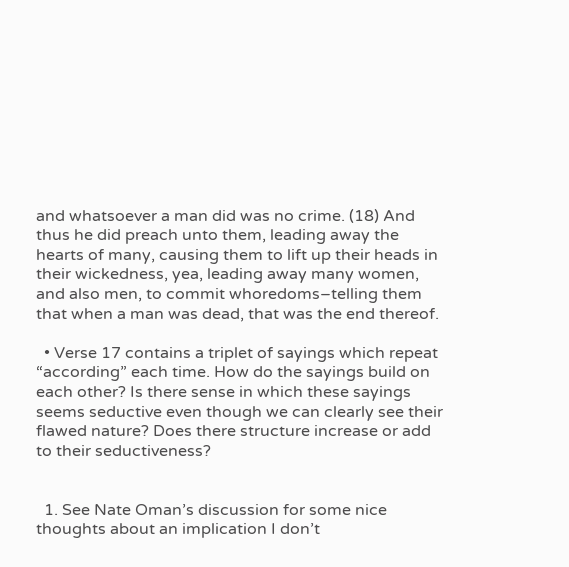and whatsoever a man did was no crime. (18) And thus he did preach unto them, leading away the hearts of many, causing them to lift up their heads in their wickedness, yea, leading away many women, and also men, to commit whoredoms–telling them that when a man was dead, that was the end thereof.

  • Verse 17 contains a triplet of sayings which repeat “according” each time. How do the sayings build on each other? Is there sense in which these sayings seems seductive even though we can clearly see their flawed nature? Does there structure increase or add to their seductiveness?


  1. See Nate Oman’s discussion for some nice thoughts about an implication I don’t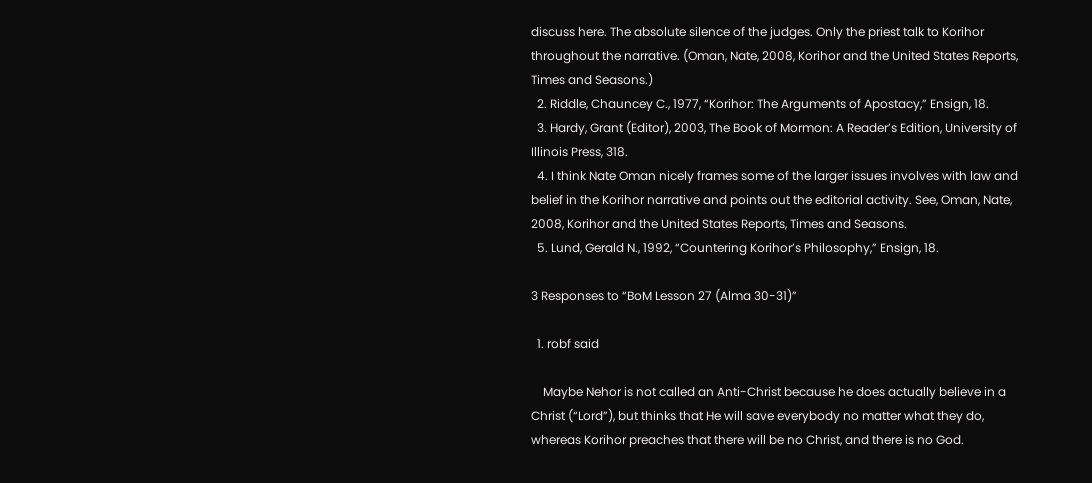discuss here. The absolute silence of the judges. Only the priest talk to Korihor throughout the narrative. (Oman, Nate, 2008, Korihor and the United States Reports, Times and Seasons.)
  2. Riddle, Chauncey C., 1977, “Korihor: The Arguments of Apostacy,” Ensign, 18.
  3. Hardy, Grant (Editor), 2003, The Book of Mormon: A Reader’s Edition, University of Illinois Press, 318.
  4. I think Nate Oman nicely frames some of the larger issues involves with law and belief in the Korihor narrative and points out the editorial activity. See, Oman, Nate, 2008, Korihor and the United States Reports, Times and Seasons.
  5. Lund, Gerald N., 1992, “Countering Korihor’s Philosophy,” Ensign, 18.

3 Responses to “BoM Lesson 27 (Alma 30-31)”

  1. robf said

    Maybe Nehor is not called an Anti-Christ because he does actually believe in a Christ (“Lord”), but thinks that He will save everybody no matter what they do, whereas Korihor preaches that there will be no Christ, and there is no God.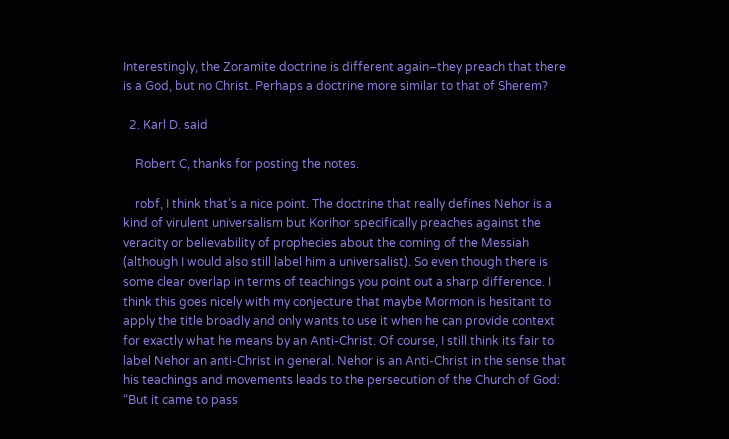Interestingly, the Zoramite doctrine is different again–they preach that there is a God, but no Christ. Perhaps a doctrine more similar to that of Sherem?

  2. Karl D. said

    Robert C, thanks for posting the notes.

    robf, I think that’s a nice point. The doctrine that really defines Nehor is a kind of virulent universalism but Korihor specifically preaches against the veracity or believability of prophecies about the coming of the Messiah (although I would also still label him a universalist). So even though there is some clear overlap in terms of teachings you point out a sharp difference. I think this goes nicely with my conjecture that maybe Mormon is hesitant to apply the title broadly and only wants to use it when he can provide context for exactly what he means by an Anti-Christ. Of course, I still think its fair to label Nehor an anti-Christ in general. Nehor is an Anti-Christ in the sense that his teachings and movements leads to the persecution of the Church of God: “But it came to pass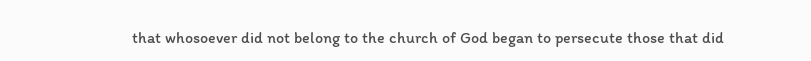that whosoever did not belong to the church of God began to persecute those that did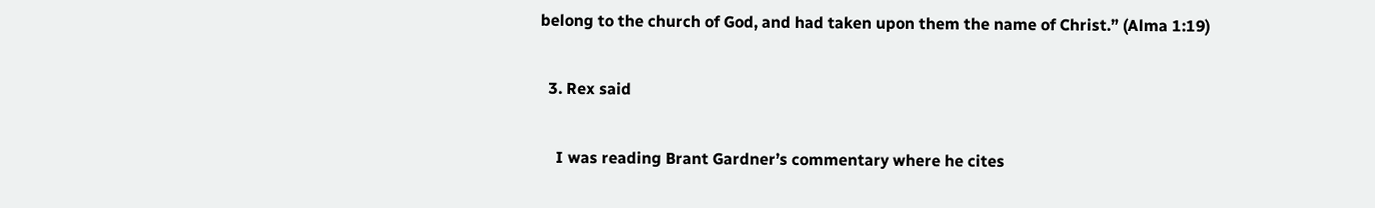belong to the church of God, and had taken upon them the name of Christ.” (Alma 1:19)

  3. Rex said

    I was reading Brant Gardner’s commentary where he cites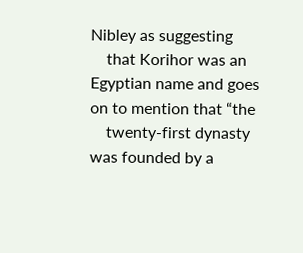Nibley as suggesting
    that Korihor was an Egyptian name and goes on to mention that “the
    twenty-first dynasty was founded by a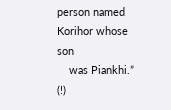person named Korihor whose son
    was Piankhi.” (!)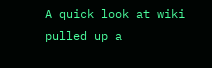A quick look at wiki pulled up a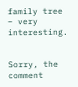family tree – very interesting.


Sorry, the comment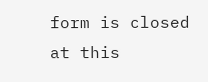form is closed at this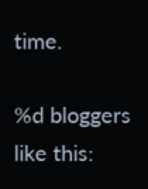time.

%d bloggers like this: